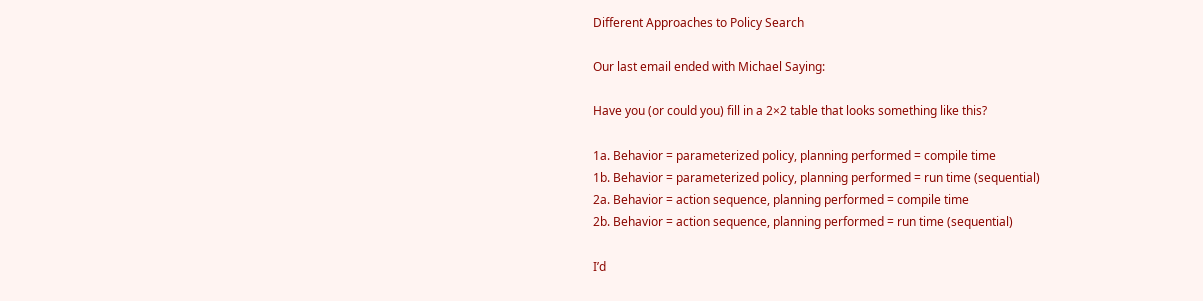Different Approaches to Policy Search

Our last email ended with Michael Saying:

Have you (or could you) fill in a 2×2 table that looks something like this?

1a. Behavior = parameterized policy, planning performed = compile time
1b. Behavior = parameterized policy, planning performed = run time (sequential)
2a. Behavior = action sequence, planning performed = compile time
2b. Behavior = action sequence, planning performed = run time (sequential)

I’d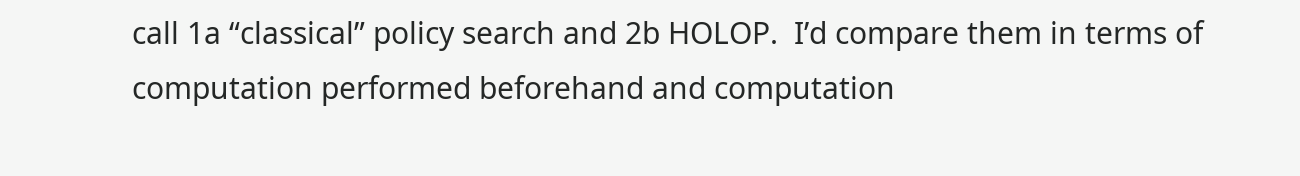call 1a “classical” policy search and 2b HOLOP.  I’d compare them in terms of computation performed beforehand and computation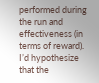performed during the run and effectiveness (in terms of reward).  I’d hypothesize that the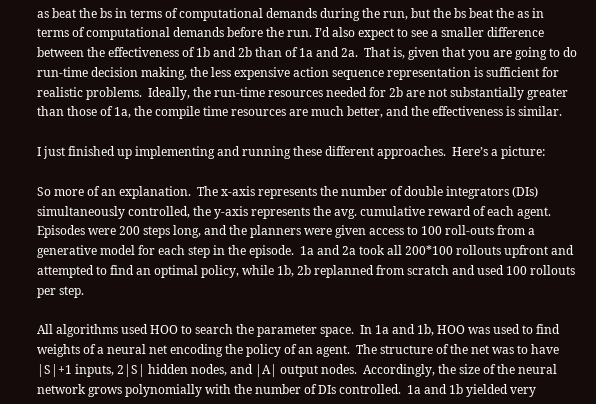as beat the bs in terms of computational demands during the run, but the bs beat the as in terms of computational demands before the run. I’d also expect to see a smaller difference between the effectiveness of 1b and 2b than of 1a and 2a.  That is, given that you are going to do run-time decision making, the less expensive action sequence representation is sufficient for realistic problems.  Ideally, the run-time resources needed for 2b are not substantially greater than those of 1a, the compile time resources are much better, and the effectiveness is similar.

I just finished up implementing and running these different approaches.  Here’s a picture:

So more of an explanation.  The x-axis represents the number of double integrators (DIs) simultaneously controlled, the y-axis represents the avg. cumulative reward of each agent.  Episodes were 200 steps long, and the planners were given access to 100 roll-outs from a generative model for each step in the episode.  1a and 2a took all 200*100 rollouts upfront and attempted to find an optimal policy, while 1b, 2b replanned from scratch and used 100 rollouts per step.

All algorithms used HOO to search the parameter space.  In 1a and 1b, HOO was used to find weights of a neural net encoding the policy of an agent.  The structure of the net was to have |S|+1 inputs, 2|S| hidden nodes, and |A| output nodes.  Accordingly, the size of the neural network grows polynomially with the number of DIs controlled.  1a and 1b yielded very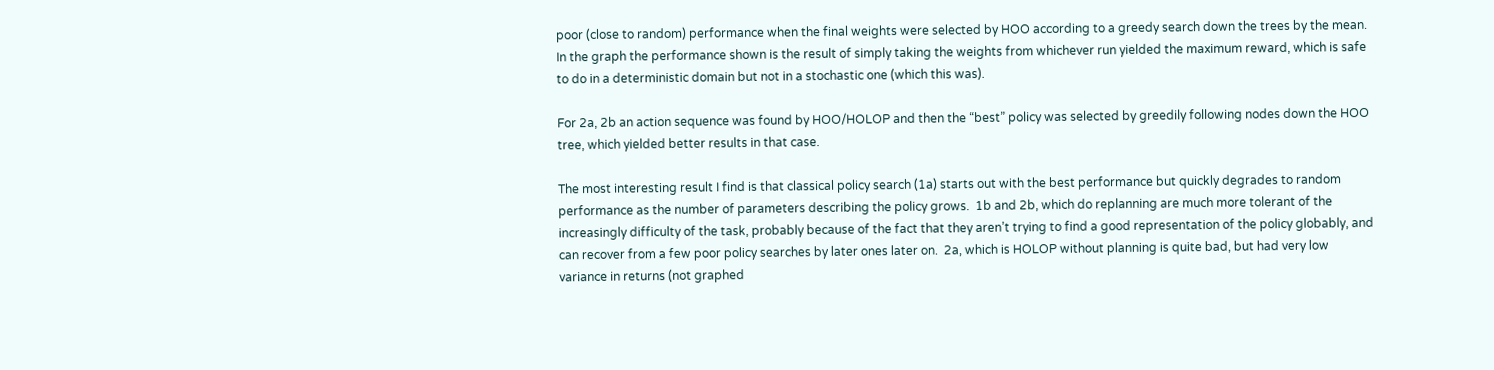poor (close to random) performance when the final weights were selected by HOO according to a greedy search down the trees by the mean.  In the graph the performance shown is the result of simply taking the weights from whichever run yielded the maximum reward, which is safe to do in a deterministic domain but not in a stochastic one (which this was).

For 2a, 2b an action sequence was found by HOO/HOLOP and then the “best” policy was selected by greedily following nodes down the HOO tree, which yielded better results in that case.

The most interesting result I find is that classical policy search (1a) starts out with the best performance but quickly degrades to random performance as the number of parameters describing the policy grows.  1b and 2b, which do replanning are much more tolerant of the increasingly difficulty of the task, probably because of the fact that they aren’t trying to find a good representation of the policy globably, and can recover from a few poor policy searches by later ones later on.  2a, which is HOLOP without planning is quite bad, but had very low variance in returns (not graphed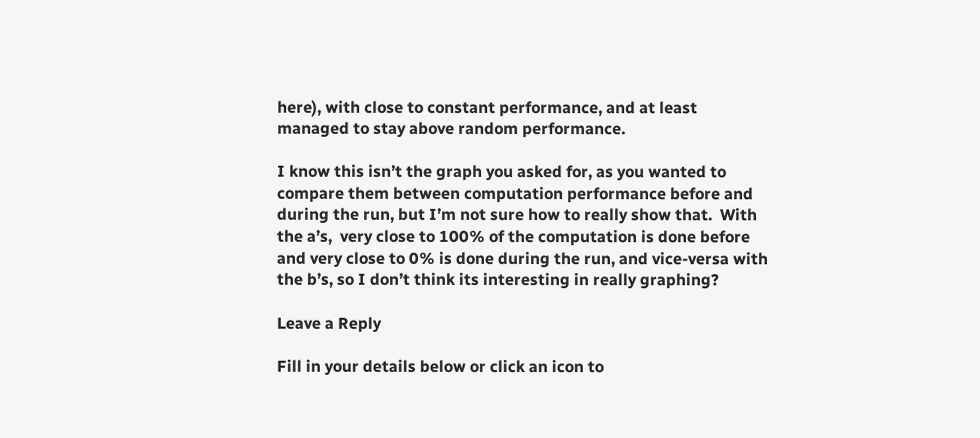here), with close to constant performance, and at least managed to stay above random performance.

I know this isn’t the graph you asked for, as you wanted to compare them between computation performance before and during the run, but I’m not sure how to really show that.  With the a’s,  very close to 100% of the computation is done before and very close to 0% is done during the run, and vice-versa with the b’s, so I don’t think its interesting in really graphing?

Leave a Reply

Fill in your details below or click an icon to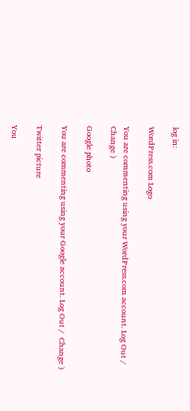log in:

WordPress.com Logo

You are commenting using your WordPress.com account. Log Out /  Change )

Google photo

You are commenting using your Google account. Log Out /  Change )

Twitter picture

You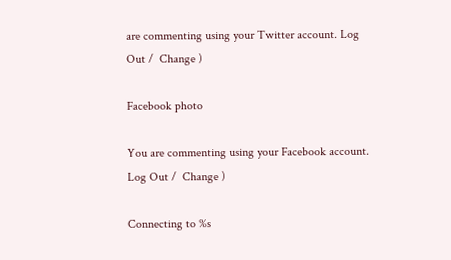are commenting using your Twitter account. Log Out /  Change )

Facebook photo

You are commenting using your Facebook account. Log Out /  Change )

Connecting to %s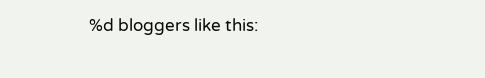%d bloggers like this: